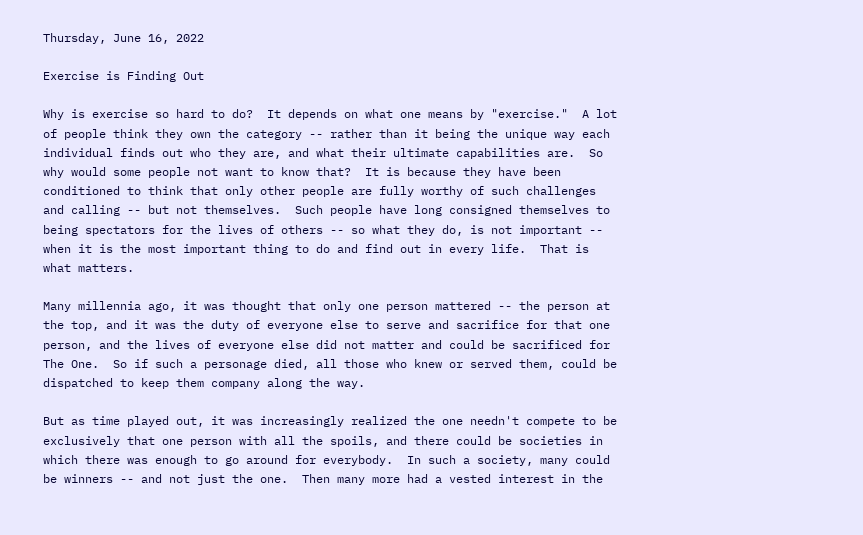Thursday, June 16, 2022

Exercise is Finding Out

Why is exercise so hard to do?  It depends on what one means by "exercise."  A lot of people think they own the category -- rather than it being the unique way each individual finds out who they are, and what their ultimate capabilities are.  So why would some people not want to know that?  It is because they have been conditioned to think that only other people are fully worthy of such challenges and calling -- but not themselves.  Such people have long consigned themselves to being spectators for the lives of others -- so what they do, is not important -- when it is the most important thing to do and find out in every life.  That is what matters.

Many millennia ago, it was thought that only one person mattered -- the person at the top, and it was the duty of everyone else to serve and sacrifice for that one person, and the lives of everyone else did not matter and could be sacrificed for The One.  So if such a personage died, all those who knew or served them, could be dispatched to keep them company along the way.

But as time played out, it was increasingly realized the one needn't compete to be exclusively that one person with all the spoils, and there could be societies in which there was enough to go around for everybody.  In such a society, many could be winners -- and not just the one.  Then many more had a vested interest in the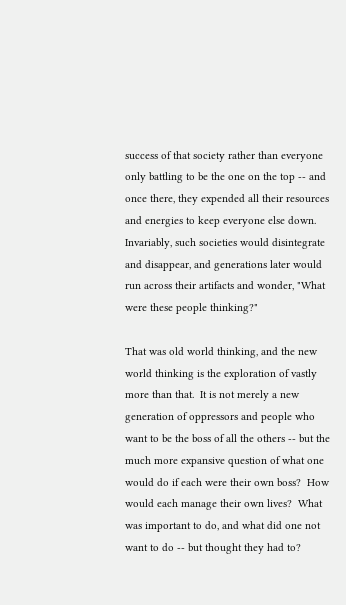success of that society rather than everyone only battling to be the one on the top -- and once there, they expended all their resources and energies to keep everyone else down.  Invariably, such societies would disintegrate and disappear, and generations later would run across their artifacts and wonder, "What were these people thinking?"

That was old world thinking, and the new world thinking is the exploration of vastly more than that.  It is not merely a new generation of oppressors and people who want to be the boss of all the others -- but the much more expansive question of what one would do if each were their own boss?  How would each manage their own lives?  What was important to do, and what did one not want to do -- but thought they had to?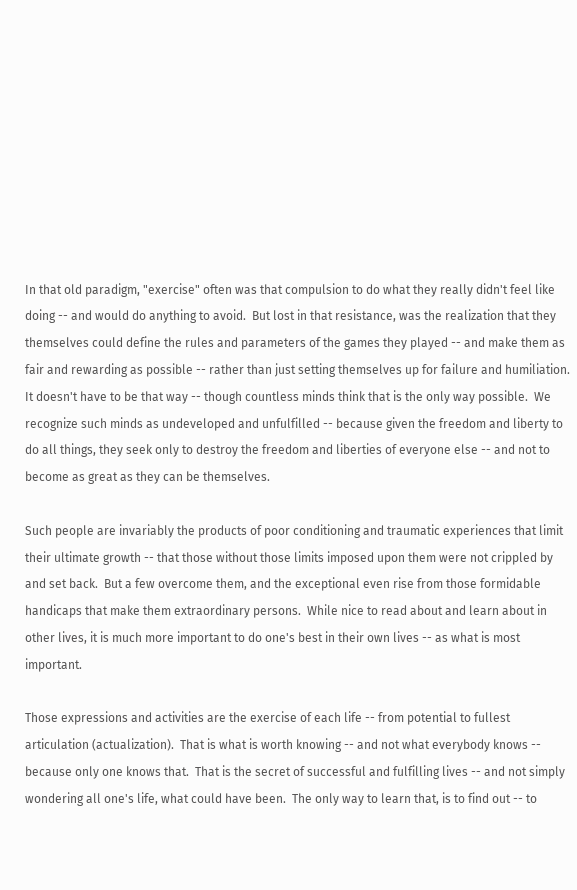In that old paradigm, "exercise" often was that compulsion to do what they really didn't feel like doing -- and would do anything to avoid.  But lost in that resistance, was the realization that they themselves could define the rules and parameters of the games they played -- and make them as fair and rewarding as possible -- rather than just setting themselves up for failure and humiliation.  It doesn't have to be that way -- though countless minds think that is the only way possible.  We recognize such minds as undeveloped and unfulfilled -- because given the freedom and liberty to do all things, they seek only to destroy the freedom and liberties of everyone else -- and not to become as great as they can be themselves.

Such people are invariably the products of poor conditioning and traumatic experiences that limit their ultimate growth -- that those without those limits imposed upon them were not crippled by and set back.  But a few overcome them, and the exceptional even rise from those formidable handicaps that make them extraordinary persons.  While nice to read about and learn about in other lives, it is much more important to do one's best in their own lives -- as what is most important.

Those expressions and activities are the exercise of each life -- from potential to fullest articulation (actualization).  That is what is worth knowing -- and not what everybody knows -- because only one knows that.  That is the secret of successful and fulfilling lives -- and not simply wondering all one's life, what could have been.  The only way to learn that, is to find out -- to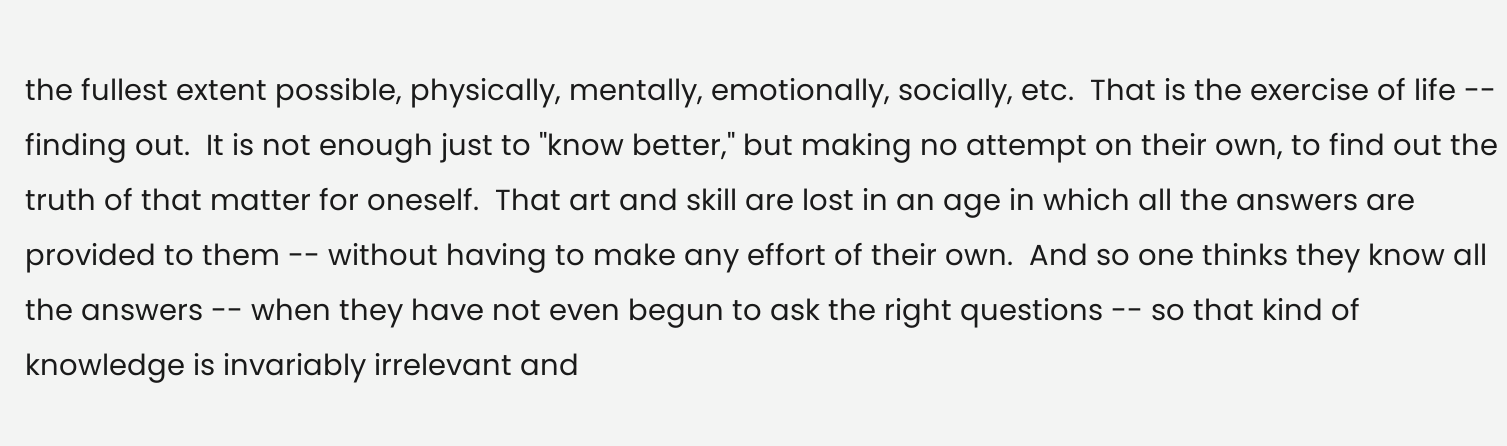the fullest extent possible, physically, mentally, emotionally, socially, etc.  That is the exercise of life -- finding out.  It is not enough just to "know better," but making no attempt on their own, to find out the truth of that matter for oneself.  That art and skill are lost in an age in which all the answers are provided to them -- without having to make any effort of their own.  And so one thinks they know all the answers -- when they have not even begun to ask the right questions -- so that kind of knowledge is invariably irrelevant and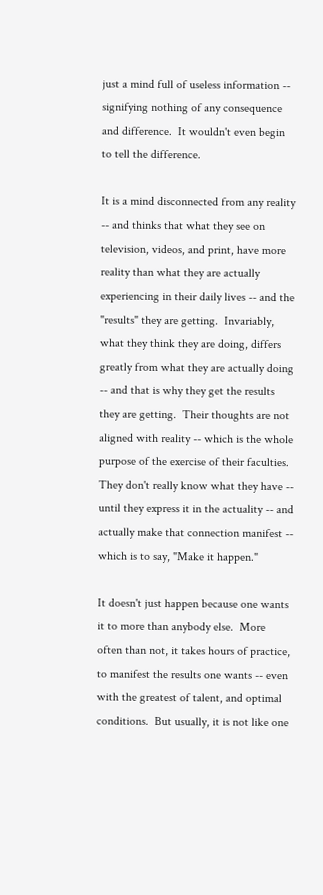just a mind full of useless information -- signifying nothing of any consequence and difference.  It wouldn't even begin to tell the difference.

It is a mind disconnected from any reality -- and thinks that what they see on television, videos, and print, have more reality than what they are actually experiencing in their daily lives -- and the "results" they are getting.  Invariably, what they think they are doing, differs greatly from what they are actually doing -- and that is why they get the results they are getting.  Their thoughts are not aligned with reality -- which is the whole purpose of the exercise of their faculties.  They don't really know what they have -- until they express it in the actuality -- and actually make that connection manifest -- which is to say, "Make it happen."

It doesn't just happen because one wants it to more than anybody else.  More often than not, it takes hours of practice, to manifest the results one wants -- even with the greatest of talent, and optimal conditions.  But usually, it is not like one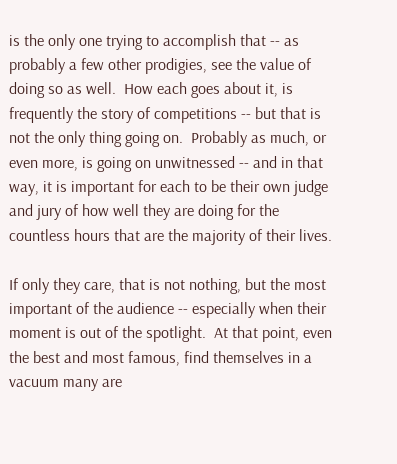is the only one trying to accomplish that -- as probably a few other prodigies, see the value of doing so as well.  How each goes about it, is frequently the story of competitions -- but that is not the only thing going on.  Probably as much, or even more, is going on unwitnessed -- and in that way, it is important for each to be their own judge and jury of how well they are doing for the countless hours that are the majority of their lives.

If only they care, that is not nothing, but the most important of the audience -- especially when their moment is out of the spotlight.  At that point, even the best and most famous, find themselves in a vacuum many are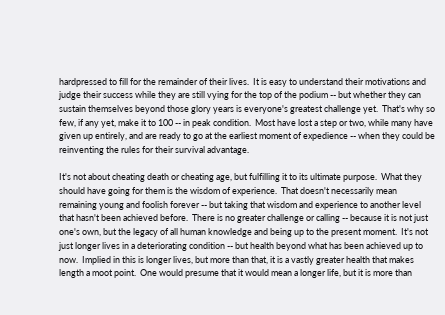hardpressed to fill for the remainder of their lives.  It is easy to understand their motivations and judge their success while they are still vying for the top of the podium -- but whether they can sustain themselves beyond those glory years is everyone's greatest challenge yet.  That's why so few, if any yet, make it to 100 -- in peak condition.  Most have lost a step or two, while many have given up entirely, and are ready to go at the earliest moment of expedience -- when they could be reinventing the rules for their survival advantage.

It's not about cheating death or cheating age, but fulfilling it to its ultimate purpose.  What they should have going for them is the wisdom of experience.  That doesn't necessarily mean remaining young and foolish forever -- but taking that wisdom and experience to another level that hasn't been achieved before.  There is no greater challenge or calling -- because it is not just one's own, but the legacy of all human knowledge and being up to the present moment.  It's not just longer lives in a deteriorating condition -- but health beyond what has been achieved up to now.  Implied in this is longer lives, but more than that, it is a vastly greater health that makes length a moot point.  One would presume that it would mean a longer life, but it is more than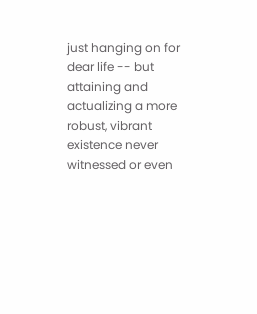just hanging on for dear life -- but attaining and actualizing a more robust, vibrant existence never witnessed or even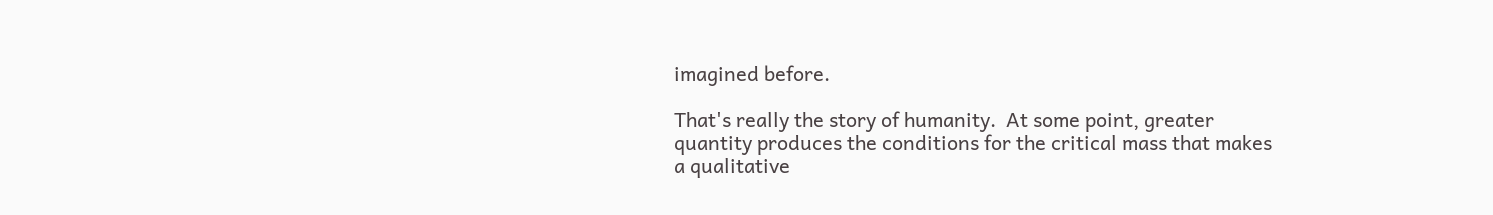imagined before.

That's really the story of humanity.  At some point, greater quantity produces the conditions for the critical mass that makes a qualitative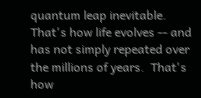quantum leap inevitable.  That's how life evolves -- and has not simply repeated over the millions of years.  That's how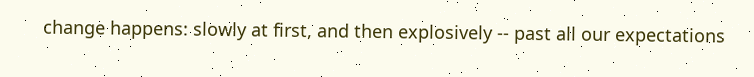change happens: slowly at first, and then explosively -- past all our expectations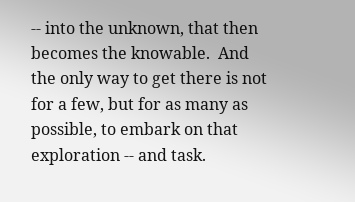-- into the unknown, that then becomes the knowable.  And the only way to get there is not for a few, but for as many as possible, to embark on that exploration -- and task.